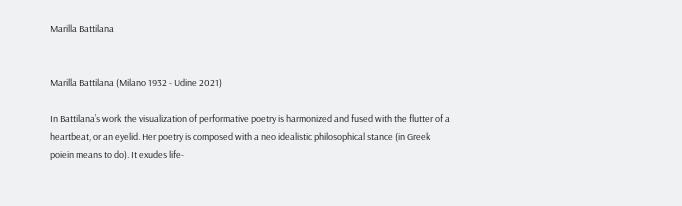Marilla Battilana


Marilla Battilana (Milano 1932 - Udine 2021)

In Battilana’s work the visualization of performative poetry is harmonized and fused with the flutter of a heartbeat, or an eyelid. Her poetry is composed with a neo idealistic philosophical stance (in Greek poiein means to do). It exudes life-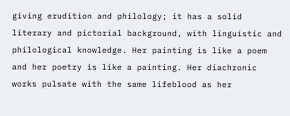giving erudition and philology; it has a solid literary and pictorial background, with linguistic and philological knowledge. Her painting is like a poem and her poetry is like a painting. Her diachronic works pulsate with the same lifeblood as her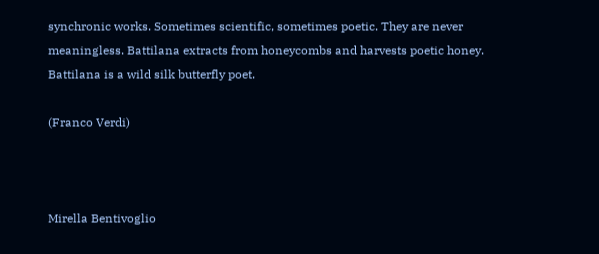synchronic works. Sometimes scientific, sometimes poetic. They are never meaningless. Battilana extracts from honeycombs and harvests poetic honey. Battilana is a wild silk butterfly poet.

(Franco Verdi)



Mirella Bentivoglio